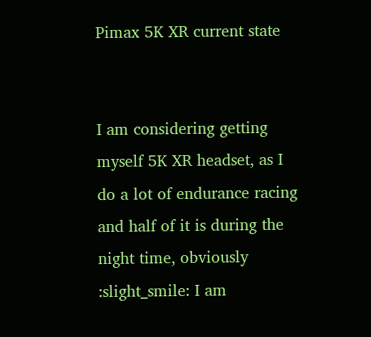Pimax 5K XR current state


I am considering getting myself 5K XR headset, as I do a lot of endurance racing and half of it is during the night time, obviously :slight_smile: I am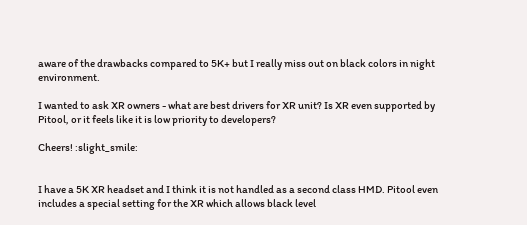aware of the drawbacks compared to 5K+ but I really miss out on black colors in night environment.

I wanted to ask XR owners - what are best drivers for XR unit? Is XR even supported by Pitool, or it feels like it is low priority to developers?

Cheers! :slight_smile:


I have a 5K XR headset and I think it is not handled as a second class HMD. Pitool even includes a special setting for the XR which allows black level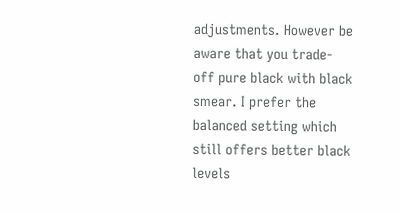adjustments. However be aware that you trade-off pure black with black smear. I prefer the balanced setting which still offers better black levels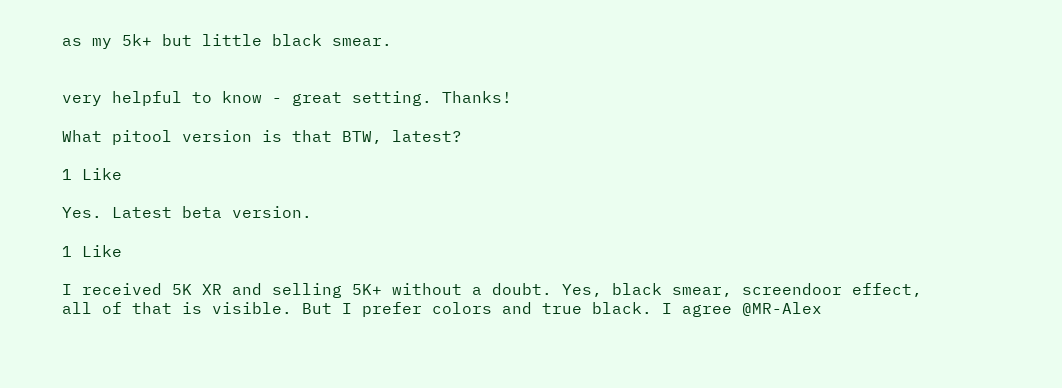as my 5k+ but little black smear.


very helpful to know - great setting. Thanks!

What pitool version is that BTW, latest?

1 Like

Yes. Latest beta version.

1 Like

I received 5K XR and selling 5K+ without a doubt. Yes, black smear, screendoor effect, all of that is visible. But I prefer colors and true black. I agree @MR-Alex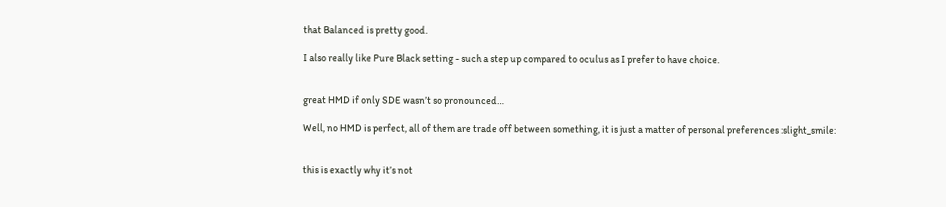that Balanced is pretty good.

I also really like Pure Black setting - such a step up compared to oculus as I prefer to have choice.


great HMD if only SDE wasn’t so pronounced…

Well, no HMD is perfect, all of them are trade off between something, it is just a matter of personal preferences :slight_smile:


this is exactly why it’s not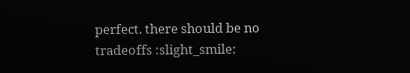perfect. there should be no tradeoffs :slight_smile: